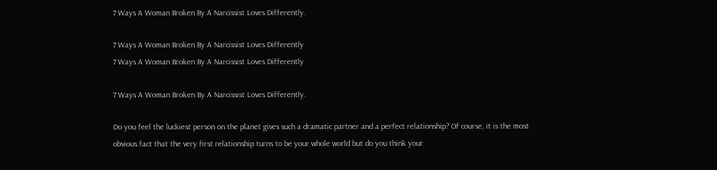7 Ways A Woman Broken By A Narcissist Loves Differently.

7 Ways A Woman Broken By A Narcissist Loves Differently
7 Ways A Woman Broken By A Narcissist Loves Differently

7 Ways A Woman Broken By A Narcissist Loves Differently.

Do you feel the luckiest person on the planet gives such a dramatic partner and a perfect relationship? Of course, it is the most obvious fact that the very first relationship turns to be your whole world but do you think your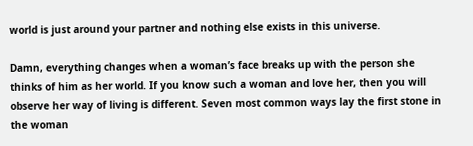world is just around your partner and nothing else exists in this universe.

Damn, everything changes when a woman’s face breaks up with the person she thinks of him as her world. If you know such a woman and love her, then you will observe her way of living is different. Seven most common ways lay the first stone in the woman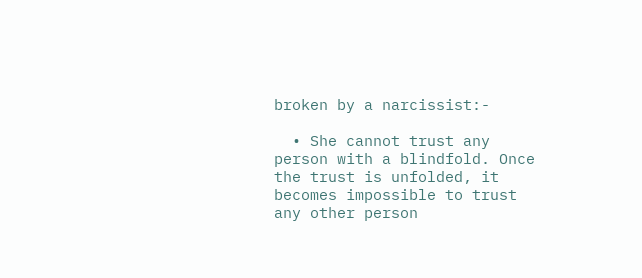broken by a narcissist:-

  • She cannot trust any person with a blindfold. Once the trust is unfolded, it becomes impossible to trust any other person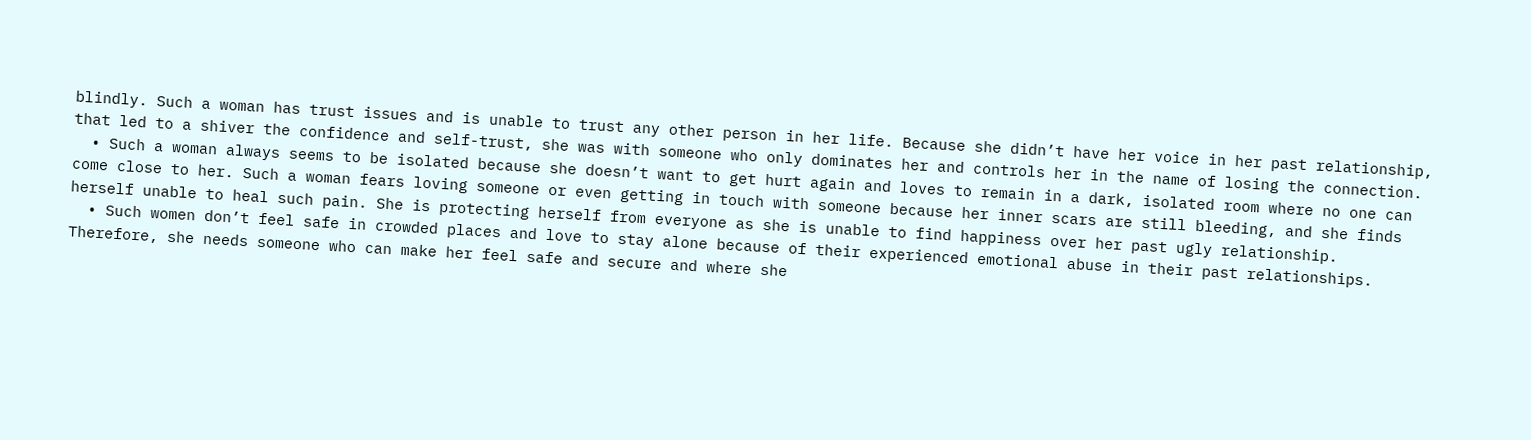blindly. Such a woman has trust issues and is unable to trust any other person in her life. Because she didn’t have her voice in her past relationship, that led to a shiver the confidence and self-trust, she was with someone who only dominates her and controls her in the name of losing the connection.
  • Such a woman always seems to be isolated because she doesn’t want to get hurt again and loves to remain in a dark, isolated room where no one can come close to her. Such a woman fears loving someone or even getting in touch with someone because her inner scars are still bleeding, and she finds herself unable to heal such pain. She is protecting herself from everyone as she is unable to find happiness over her past ugly relationship.
  • Such women don’t feel safe in crowded places and love to stay alone because of their experienced emotional abuse in their past relationships. Therefore, she needs someone who can make her feel safe and secure and where she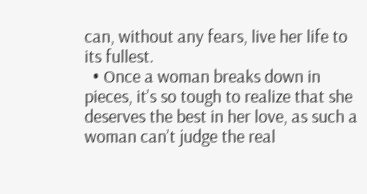can, without any fears, live her life to its fullest.
  • Once a woman breaks down in pieces, it’s so tough to realize that she deserves the best in her love, as such a woman can’t judge the real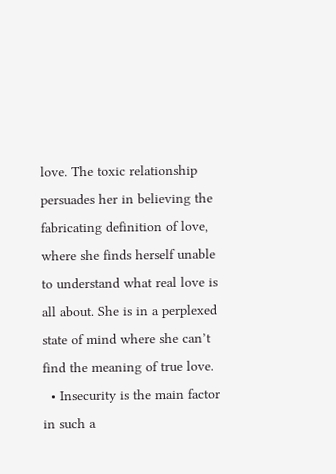love. The toxic relationship persuades her in believing the fabricating definition of love, where she finds herself unable to understand what real love is all about. She is in a perplexed state of mind where she can’t find the meaning of true love.
  • Insecurity is the main factor in such a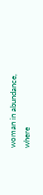woman in abundance, where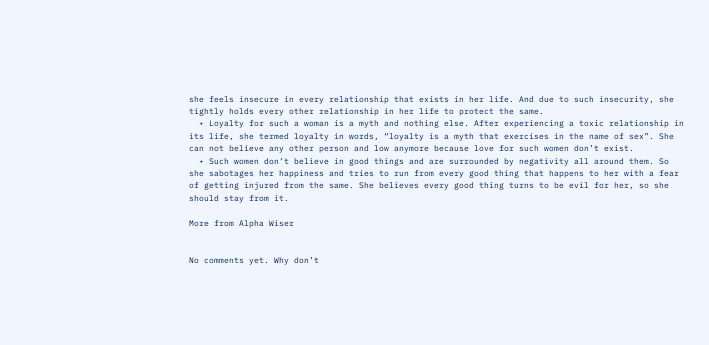she feels insecure in every relationship that exists in her life. And due to such insecurity, she tightly holds every other relationship in her life to protect the same.
  • Loyalty for such a woman is a myth and nothing else. After experiencing a toxic relationship in its life, she termed loyalty in words, “loyalty is a myth that exercises in the name of sex”. She can not believe any other person and low anymore because love for such women don’t exist.
  • Such women don’t believe in good things and are surrounded by negativity all around them. So she sabotages her happiness and tries to run from every good thing that happens to her with a fear of getting injured from the same. She believes every good thing turns to be evil for her, so she should stay from it.

More from Alpha Wiser


No comments yet. Why don’t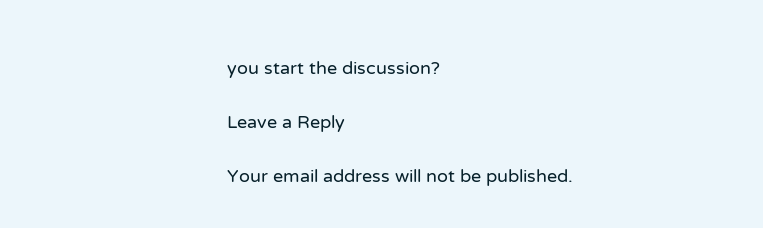you start the discussion?

Leave a Reply

Your email address will not be published.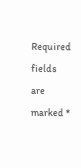Required fields are marked *